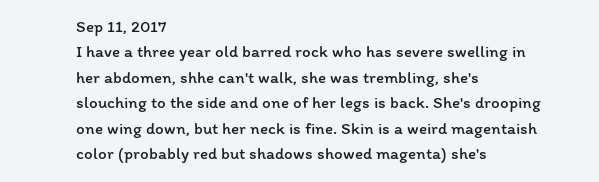Sep 11, 2017
I have a three year old barred rock who has severe swelling in her abdomen, shhe can't walk, she was trembling, she's slouching to the side and one of her legs is back. She's drooping one wing down, but her neck is fine. Skin is a weird magentaish color (probably red but shadows showed magenta) she's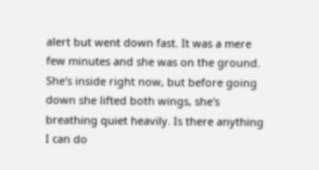alert but went down fast. It was a mere few minutes and she was on the ground. She's inside right now, but before going down she lifted both wings, she's breathing quiet heavily. Is there anything I can do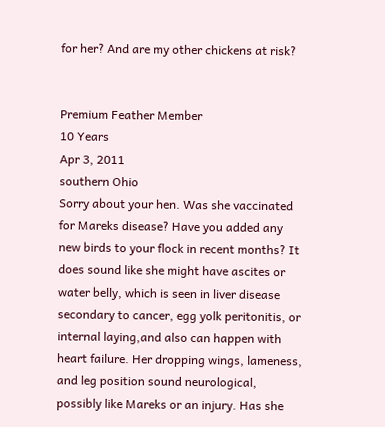for her? And are my other chickens at risk?


Premium Feather Member
10 Years
Apr 3, 2011
southern Ohio
Sorry about your hen. Was she vaccinated for Mareks disease? Have you added any new birds to your flock in recent months? It does sound like she might have ascites or water belly, which is seen in liver disease secondary to cancer, egg yolk peritonitis, or internal laying,and also can happen with heart failure. Her dropping wings, lameness, and leg position sound neurological, possibly like Mareks or an injury. Has she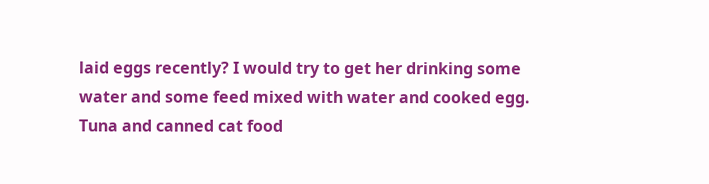laid eggs recently? I would try to get her drinking some water and some feed mixed with water and cooked egg. Tuna and canned cat food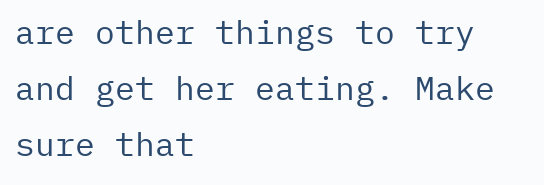are other things to try and get her eating. Make sure that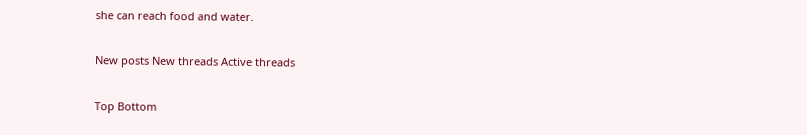she can reach food and water.

New posts New threads Active threads

Top Bottom